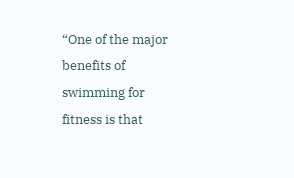“One of the major benefits of swimming for fitness is that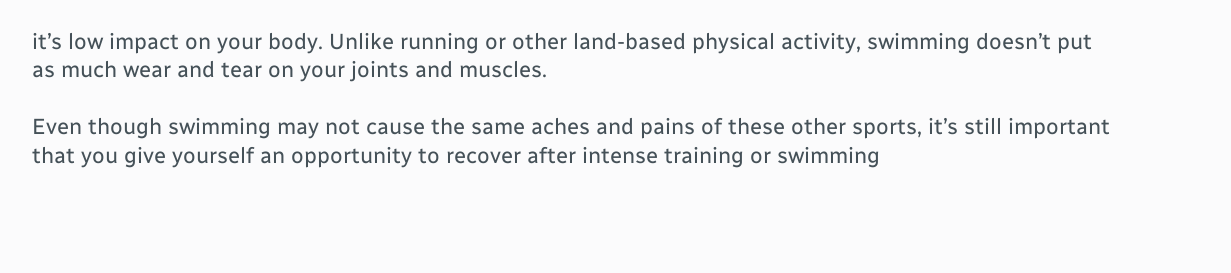it’s low impact on your body. Unlike running or other land-based physical activity, swimming doesn’t put as much wear and tear on your joints and muscles.

Even though swimming may not cause the same aches and pains of these other sports, it’s still important that you give yourself an opportunity to recover after intense training or swimming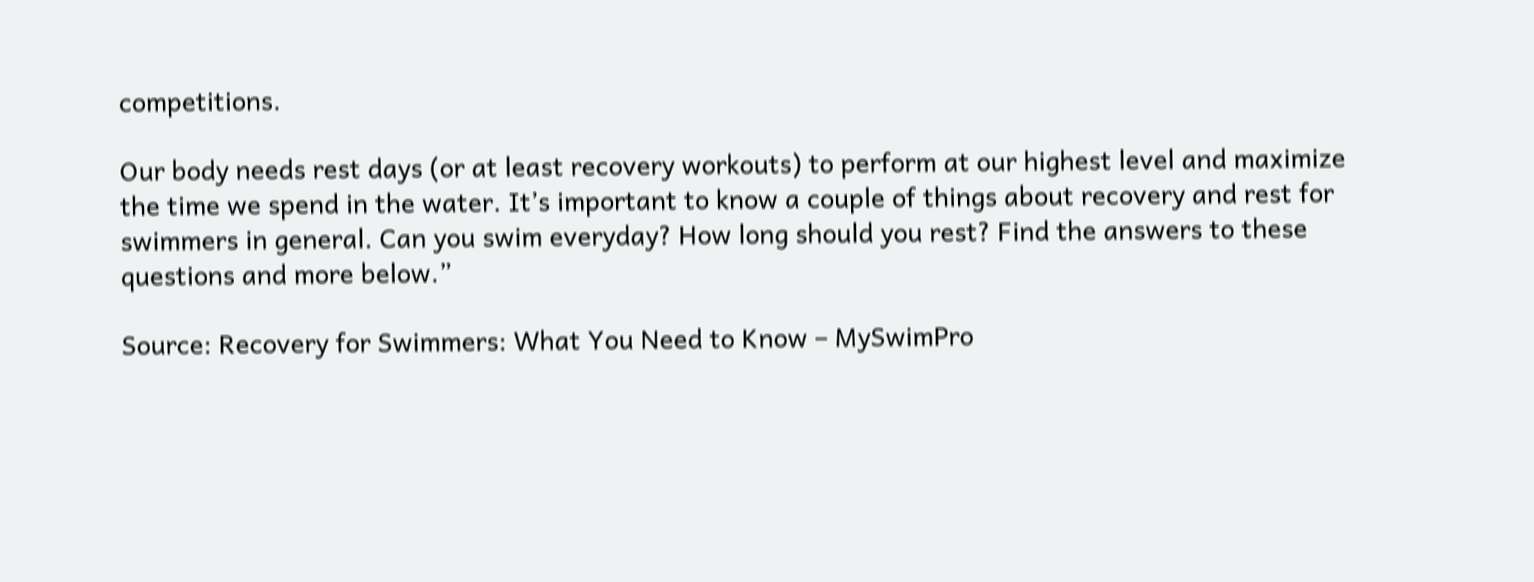competitions.

Our body needs rest days (or at least recovery workouts) to perform at our highest level and maximize the time we spend in the water. It’s important to know a couple of things about recovery and rest for swimmers in general. Can you swim everyday? How long should you rest? Find the answers to these questions and more below.”

Source: Recovery for Swimmers: What You Need to Know – MySwimPro